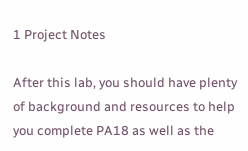1 Project Notes

After this lab, you should have plenty of background and resources to help you complete PA18 as well as the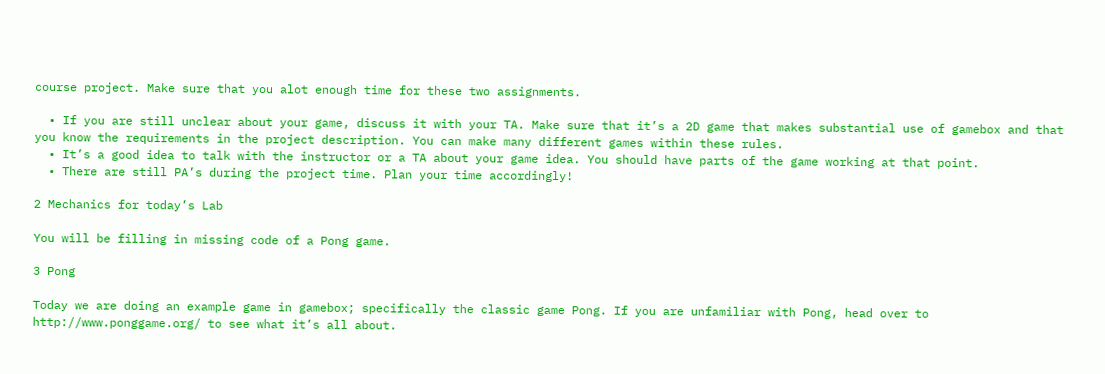course project. Make sure that you alot enough time for these two assignments.

  • If you are still unclear about your game, discuss it with your TA. Make sure that it’s a 2D game that makes substantial use of gamebox and that you know the requirements in the project description. You can make many different games within these rules.
  • It’s a good idea to talk with the instructor or a TA about your game idea. You should have parts of the game working at that point.
  • There are still PA’s during the project time. Plan your time accordingly!

2 Mechanics for today’s Lab

You will be filling in missing code of a Pong game.

3 Pong

Today we are doing an example game in gamebox; specifically the classic game Pong. If you are unfamiliar with Pong, head over to http://www.ponggame.org/ to see what it’s all about.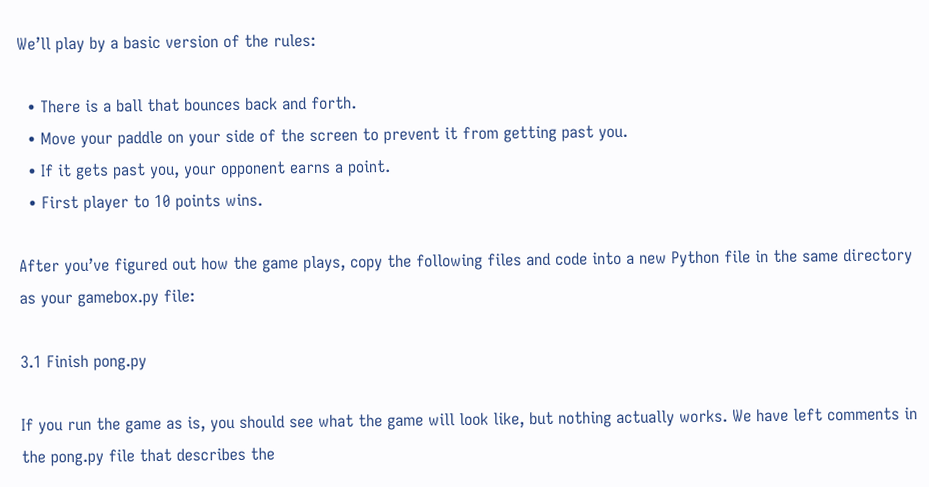We’ll play by a basic version of the rules:

  • There is a ball that bounces back and forth.
  • Move your paddle on your side of the screen to prevent it from getting past you.
  • If it gets past you, your opponent earns a point.
  • First player to 10 points wins.

After you’ve figured out how the game plays, copy the following files and code into a new Python file in the same directory as your gamebox.py file:

3.1 Finish pong.py

If you run the game as is, you should see what the game will look like, but nothing actually works. We have left comments in the pong.py file that describes the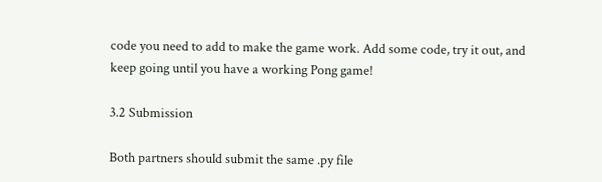code you need to add to make the game work. Add some code, try it out, and keep going until you have a working Pong game!

3.2 Submission

Both partners should submit the same .py file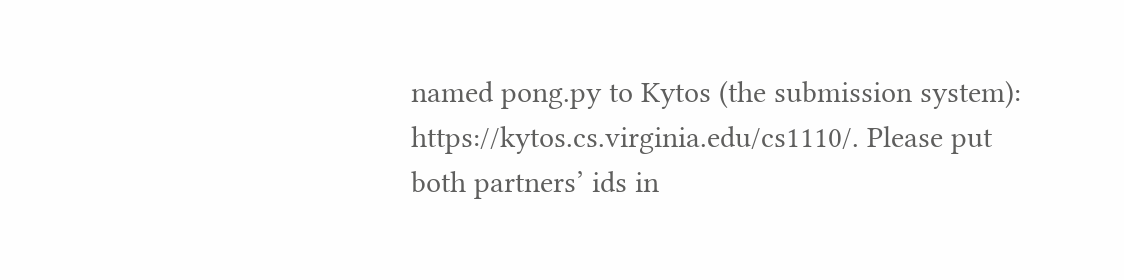named pong.py to Kytos (the submission system): https://kytos.cs.virginia.edu/cs1110/. Please put both partners’ ids in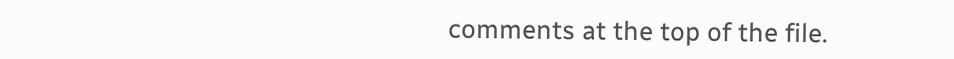comments at the top of the file.